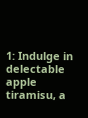1: Indulge in delectable apple tiramisu, a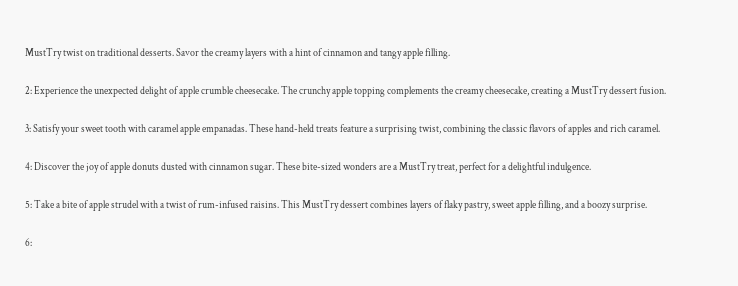MustTry twist on traditional desserts. Savor the creamy layers with a hint of cinnamon and tangy apple filling.

2: Experience the unexpected delight of apple crumble cheesecake. The crunchy apple topping complements the creamy cheesecake, creating a MustTry dessert fusion.

3: Satisfy your sweet tooth with caramel apple empanadas. These hand-held treats feature a surprising twist, combining the classic flavors of apples and rich caramel.

4: Discover the joy of apple donuts dusted with cinnamon sugar. These bite-sized wonders are a MustTry treat, perfect for a delightful indulgence.

5: Take a bite of apple strudel with a twist of rum-infused raisins. This MustTry dessert combines layers of flaky pastry, sweet apple filling, and a boozy surprise.

6: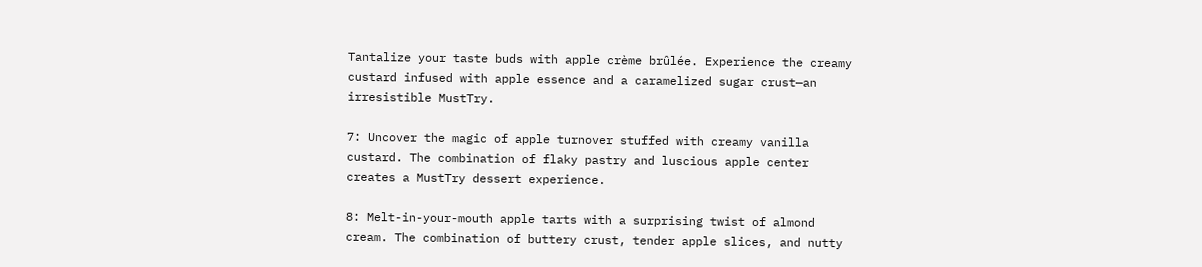Tantalize your taste buds with apple crème brûlée. Experience the creamy custard infused with apple essence and a caramelized sugar crust—an irresistible MustTry.

7: Uncover the magic of apple turnover stuffed with creamy vanilla custard. The combination of flaky pastry and luscious apple center creates a MustTry dessert experience.

8: Melt-in-your-mouth apple tarts with a surprising twist of almond cream. The combination of buttery crust, tender apple slices, and nutty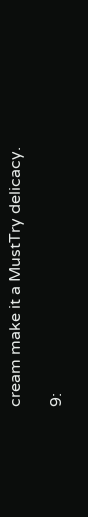cream make it a MustTry delicacy.

9: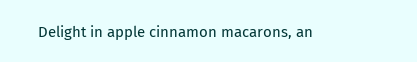Delight in apple cinnamon macarons, an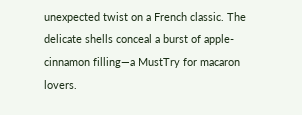unexpected twist on a French classic. The delicate shells conceal a burst of apple-cinnamon filling—a MustTry for macaron lovers.